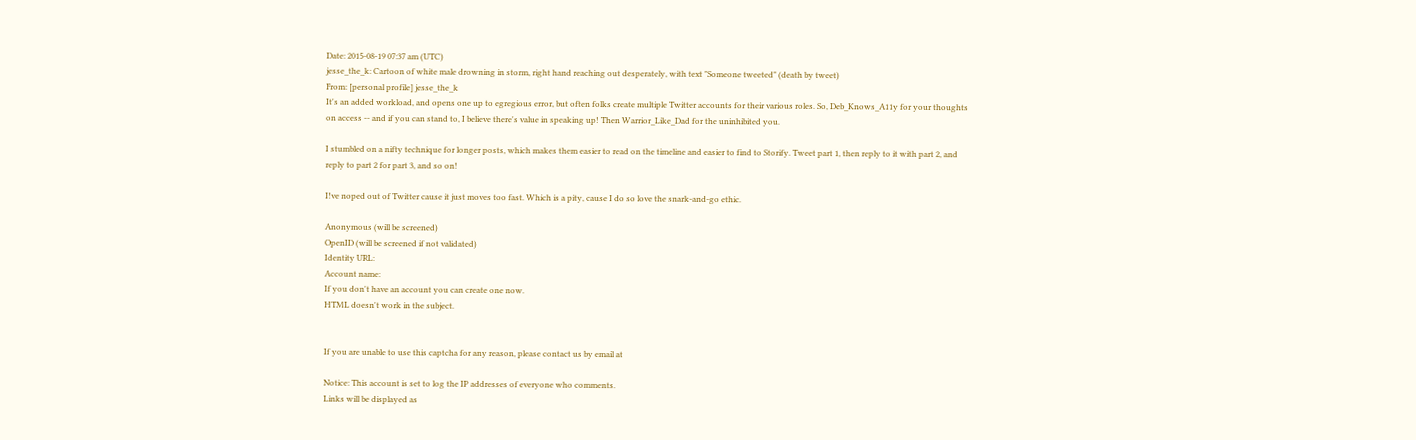Date: 2015-08-19 07:37 am (UTC)
jesse_the_k: Cartoon of white male drowning in storm, right hand reaching out desperately, with text "Someone tweeted" (death by tweet)
From: [personal profile] jesse_the_k
It's an added workload, and opens one up to egregious error, but often folks create multiple Twitter accounts for their various roles. So, Deb_Knows_A11y for your thoughts on access -- and if you can stand to, I believe there's value in speaking up! Then Warrior_Like_Dad for the uninhibited you.

I stumbled on a nifty technique for longer posts, which makes them easier to read on the timeline and easier to find to Storify. Tweet part 1, then reply to it with part 2, and reply to part 2 for part 3, and so on!

I!ve noped out of Twitter cause it just moves too fast. Which is a pity, cause I do so love the snark-and-go ethic.

Anonymous (will be screened)
OpenID (will be screened if not validated)
Identity URL:
Account name:
If you don't have an account you can create one now.
HTML doesn't work in the subject.


If you are unable to use this captcha for any reason, please contact us by email at

Notice: This account is set to log the IP addresses of everyone who comments.
Links will be displayed as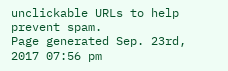unclickable URLs to help prevent spam.
Page generated Sep. 23rd, 2017 07:56 pm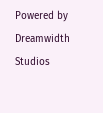Powered by Dreamwidth Studios